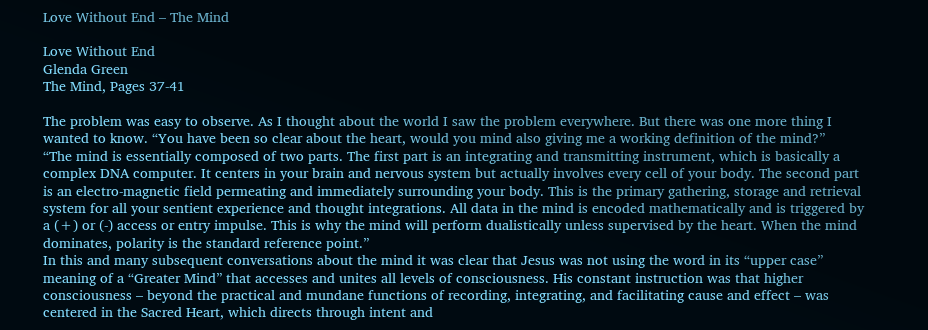Love Without End – The Mind

Love Without End
Glenda Green
The Mind, Pages 37-41

The problem was easy to observe. As I thought about the world I saw the problem everywhere. But there was one more thing I wanted to know. “You have been so clear about the heart, would you mind also giving me a working definition of the mind?”
“The mind is essentially composed of two parts. The first part is an integrating and transmitting instrument, which is basically a complex DNA computer. It centers in your brain and nervous system but actually involves every cell of your body. The second part is an electro-magnetic field permeating and immediately surrounding your body. This is the primary gathering, storage and retrieval system for all your sentient experience and thought integrations. All data in the mind is encoded mathematically and is triggered by a (+) or (-) access or entry impulse. This is why the mind will perform dualistically unless supervised by the heart. When the mind dominates, polarity is the standard reference point.”
In this and many subsequent conversations about the mind it was clear that Jesus was not using the word in its “upper case” meaning of a “Greater Mind” that accesses and unites all levels of consciousness. His constant instruction was that higher consciousness – beyond the practical and mundane functions of recording, integrating, and facilitating cause and effect – was centered in the Sacred Heart, which directs through intent and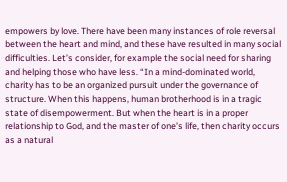empowers by love. There have been many instances of role reversal between the heart and mind, and these have resulted in many social difficulties. Let’s consider, for example the social need for sharing and helping those who have less. “In a mind-dominated world, charity has to be an organized pursuit under the governance of structure. When this happens, human brotherhood is in a tragic state of disempowerment. But when the heart is in a proper relationship to God, and the master of one’s life, then charity occurs as a natural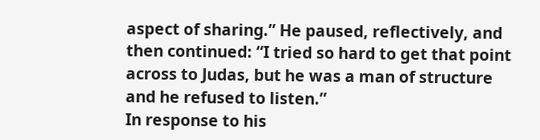aspect of sharing.” He paused, reflectively, and then continued: “I tried so hard to get that point across to Judas, but he was a man of structure and he refused to listen.”
In response to his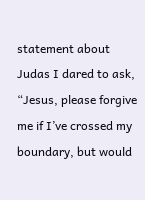statement about Judas I dared to ask, “Jesus, please forgive me if I’ve crossed my boundary, but would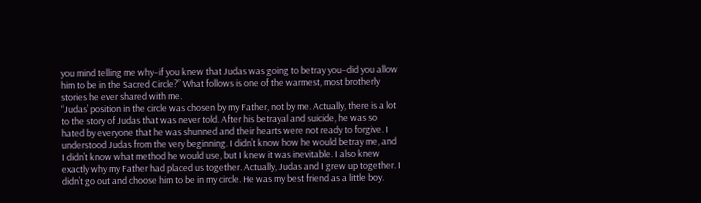you mind telling me why–if you knew that Judas was going to betray you–did you allow him to be in the Sacred Circle?” What follows is one of the warmest, most brotherly stories he ever shared with me.
“Judas’ position in the circle was chosen by my Father, not by me. Actually, there is a lot to the story of Judas that was never told. After his betrayal and suicide, he was so hated by everyone that he was shunned and their hearts were not ready to forgive. I understood Judas from the very beginning. I didn’t know how he would betray me, and I didn’t know what method he would use, but I knew it was inevitable. I also knew exactly why my Father had placed us together. Actually, Judas and I grew up together. I didn’t go out and choose him to be in my circle. He was my best friend as a little boy.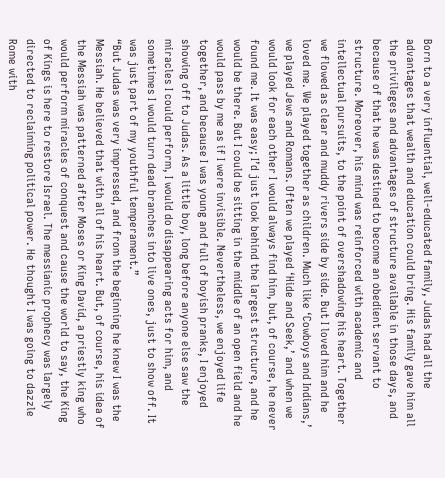Born to a very influential, well-educated family, Judas had all the advantages that wealth and education could bring. His family gave him all the privileges and advantages of structure available in those days, and because of that he was destined to become an obedient servant to structure. Moreover, his mind was reinforced with academic and intellectual pursuits, to the point of overshadowing his heart. Together we flowed as clear and muddy rivers side by side. But I loved him and he loved me. We played together as children. Much like ‘Cowboys and Indians,’ we played Jews and Romans. Often we played ‘Hide and Seek,’ and when we would look for each other I would always find him, but, of course, he never found me. It was easy; I’d just look behind the largest structure, and he would be there. But I could be sitting in the middle of an open field and he would pass by me as if I were invisible. Nevertheless, we enjoyed life together, and because I was young and full of boyish pranks, I enjoyed showing off to Judas. As a little boy, long before anyone else saw the miracles I could perform, I would do disappearing acts for him, and sometimes I would turn dead branches into live ones, just to show off. It was just part of my youthful temperament.”
“But Judas was very impressed, and from the beginning he knew I was the Messiah. He believed that with all of his heart. But, of course, his idea of the Messiah was patterned after Moses or King David, a priestly king who would perform miracles of conquest and cause the world to say, the King of Kings is here to restore Israel. The messianic prophecy was largely directed to reclaiming political power. He thought I was going to dazzle Rome with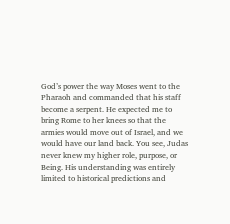God’s power the way Moses went to the Pharaoh and commanded that his staff become a serpent. He expected me to bring Rome to her knees so that the armies would move out of Israel, and we would have our land back. You see, Judas never knew my higher role, purpose, or Being. His understanding was entirely limited to historical predictions and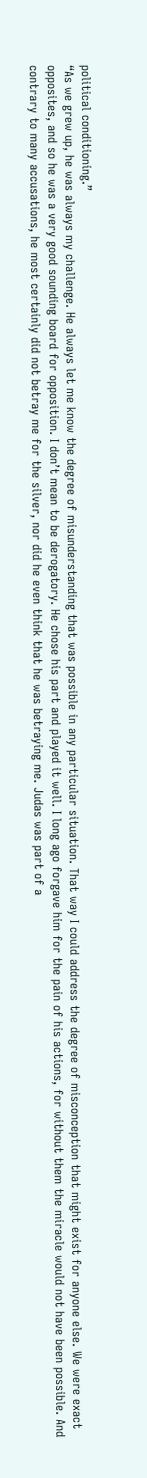political conditioning.”
“As we grew up, he was always my challenge. He always let me know the degree of misunderstanding that was possible in any particular situation. That way I could address the degree of misconception that might exist for anyone else. We were exact opposites, and so he was a very good sounding board for opposition. I don’t mean to be derogatory. He chose his part and played it well. I long ago forgave him for the pain of his actions, for without them the miracle would not have been possible. And contrary to many accusations, he most certainly did not betray me for the silver, nor did he even think that he was betraying me. Judas was part of a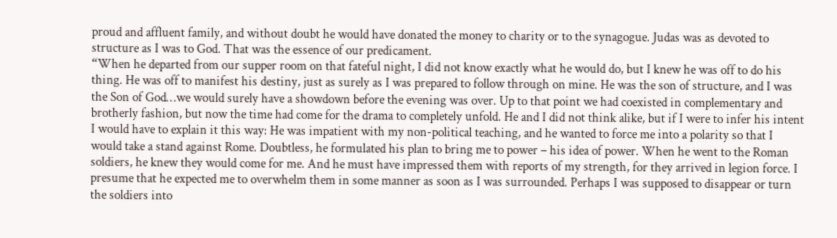proud and affluent family, and without doubt he would have donated the money to charity or to the synagogue. Judas was as devoted to structure as I was to God. That was the essence of our predicament.
“When he departed from our supper room on that fateful night, I did not know exactly what he would do, but I knew he was off to do his thing. He was off to manifest his destiny, just as surely as I was prepared to follow through on mine. He was the son of structure, and I was the Son of God…we would surely have a showdown before the evening was over. Up to that point we had coexisted in complementary and brotherly fashion, but now the time had come for the drama to completely unfold. He and I did not think alike, but if I were to infer his intent I would have to explain it this way: He was impatient with my non-political teaching, and he wanted to force me into a polarity so that I would take a stand against Rome. Doubtless, he formulated his plan to bring me to power – his idea of power. When he went to the Roman soldiers, he knew they would come for me. And he must have impressed them with reports of my strength, for they arrived in legion force. I presume that he expected me to overwhelm them in some manner as soon as I was surrounded. Perhaps I was supposed to disappear or turn the soldiers into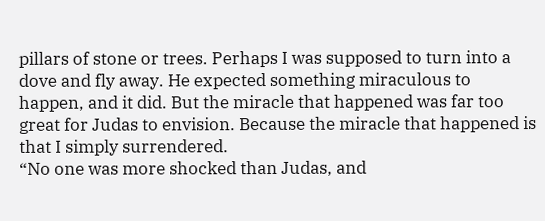pillars of stone or trees. Perhaps I was supposed to turn into a dove and fly away. He expected something miraculous to happen, and it did. But the miracle that happened was far too great for Judas to envision. Because the miracle that happened is that I simply surrendered.
“No one was more shocked than Judas, and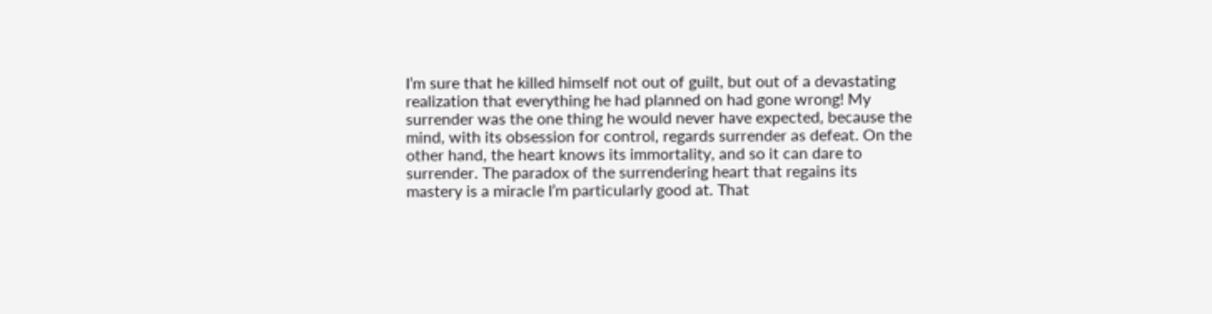I’m sure that he killed himself not out of guilt, but out of a devastating realization that everything he had planned on had gone wrong! My surrender was the one thing he would never have expected, because the mind, with its obsession for control, regards surrender as defeat. On the other hand, the heart knows its immortality, and so it can dare to surrender. The paradox of the surrendering heart that regains its mastery is a miracle I’m particularly good at. That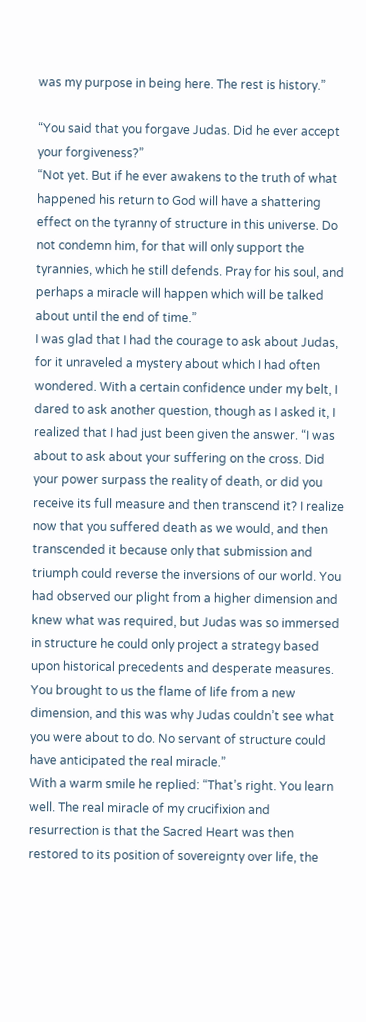was my purpose in being here. The rest is history.”

“You said that you forgave Judas. Did he ever accept your forgiveness?”
“Not yet. But if he ever awakens to the truth of what happened his return to God will have a shattering effect on the tyranny of structure in this universe. Do not condemn him, for that will only support the tyrannies, which he still defends. Pray for his soul, and perhaps a miracle will happen which will be talked about until the end of time.”
I was glad that I had the courage to ask about Judas, for it unraveled a mystery about which I had often wondered. With a certain confidence under my belt, I dared to ask another question, though as I asked it, I realized that I had just been given the answer. “I was about to ask about your suffering on the cross. Did your power surpass the reality of death, or did you receive its full measure and then transcend it? I realize now that you suffered death as we would, and then transcended it because only that submission and triumph could reverse the inversions of our world. You had observed our plight from a higher dimension and knew what was required, but Judas was so immersed in structure he could only project a strategy based upon historical precedents and desperate measures. You brought to us the flame of life from a new dimension, and this was why Judas couldn’t see what you were about to do. No servant of structure could have anticipated the real miracle.”
With a warm smile he replied: “That’s right. You learn well. The real miracle of my crucifixion and resurrection is that the Sacred Heart was then restored to its position of sovereignty over life, the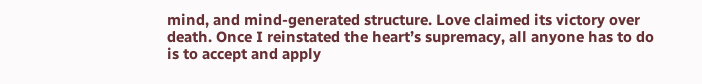mind, and mind-generated structure. Love claimed its victory over death. Once I reinstated the heart’s supremacy, all anyone has to do is to accept and apply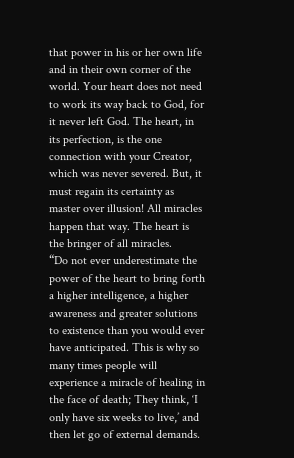that power in his or her own life and in their own corner of the world. Your heart does not need to work its way back to God, for it never left God. The heart, in its perfection, is the one connection with your Creator, which was never severed. But, it must regain its certainty as master over illusion! All miracles happen that way. The heart is the bringer of all miracles.
“Do not ever underestimate the power of the heart to bring forth a higher intelligence, a higher awareness and greater solutions to existence than you would ever have anticipated. This is why so many times people will experience a miracle of healing in the face of death; They think, ‘I only have six weeks to live,’ and then let go of external demands.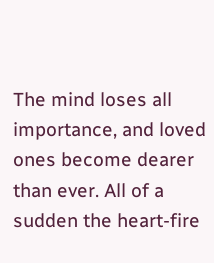The mind loses all importance, and loved ones become dearer than ever. All of a sudden the heart-fire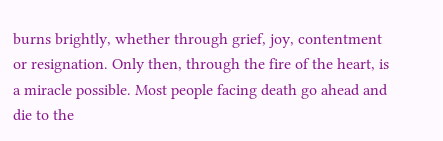burns brightly, whether through grief, joy, contentment or resignation. Only then, through the fire of the heart, is a miracle possible. Most people facing death go ahead and die to the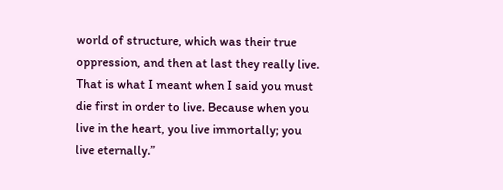world of structure, which was their true oppression, and then at last they really live. That is what I meant when I said you must die first in order to live. Because when you live in the heart, you live immortally; you live eternally.”